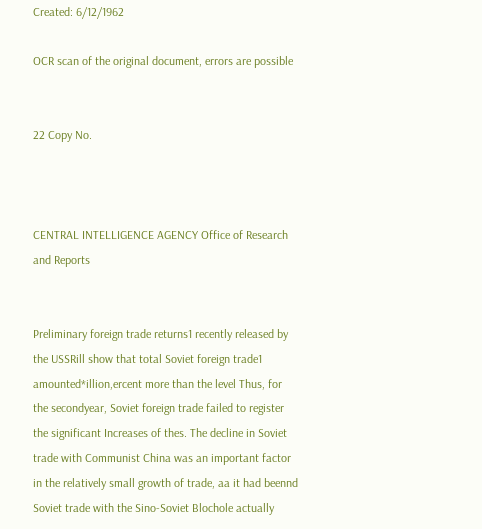Created: 6/12/1962

OCR scan of the original document, errors are possible


22 Copy No.



CENTRAL INTELLIGENCE AGENCY Office of Research and Reports


Preliminary foreign trade returns1 recently released by the USSRill show that total Soviet foreign trade1 amounted*illion,ercent more than the level Thus, for the secondyear, Soviet foreign trade failed to register the significant Increases of thes. The decline in Soviet trade with Communist China was an important factor in the relatively small growth of trade, aa it had beennd Soviet trade with the Sino-Soviet Blochole actually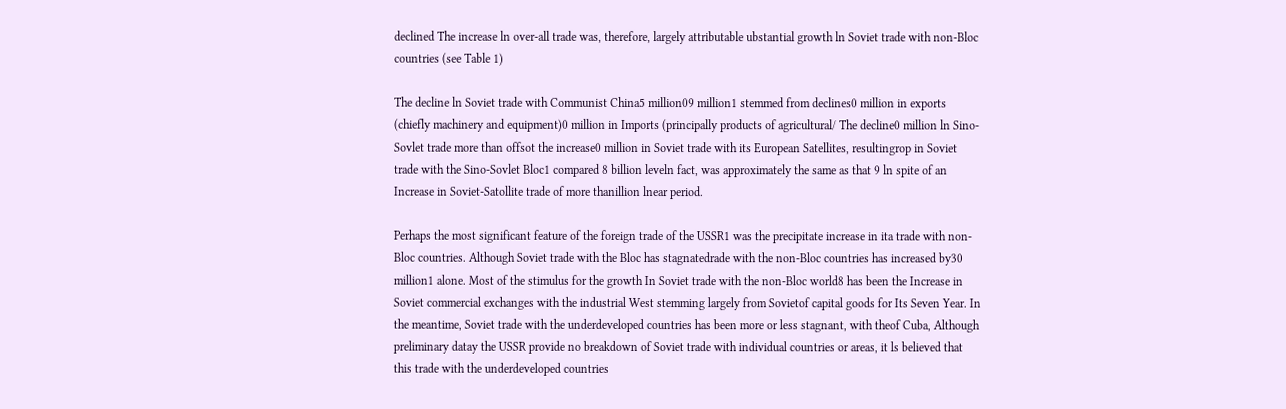declined The increase ln over-all trade was, therefore, largely attributable ubstantial growth ln Soviet trade with non-Bloc countries (see Table 1)

The decline ln Soviet trade with Communist China5 million09 million1 stemmed from declines0 million in exports (chiefly machinery and equipment)0 million in Imports (principally products of agricultural/ The decline0 million ln Sino-Sovlet trade more than offsot the increase0 million in Soviet trade with its European Satellites, resultingrop in Soviet trade with the Sino-Sovlet Bloc1 compared 8 billion leveln fact, was approximately the same as that 9 ln spite of an Increase in Soviet-Satollite trade of more thanillion lnear period.

Perhaps the most significant feature of the foreign trade of the USSR1 was the precipitate increase in ita trade with non-Bloc countries. Although Soviet trade with the Bloc has stagnatedrade with the non-Bloc countries has increased by30 million1 alone. Most of the stimulus for the growth In Soviet trade with the non-Bloc world8 has been the Increase in Soviet commercial exchanges with the industrial West stemming largely from Sovietof capital goods for Its Seven Year. In the meantime, Soviet trade with the underdeveloped countries has been more or less stagnant, with theof Cuba, Although preliminary datay the USSR provide no breakdown of Soviet trade with individual countries or areas, it ls believed that this trade with the underdeveloped countries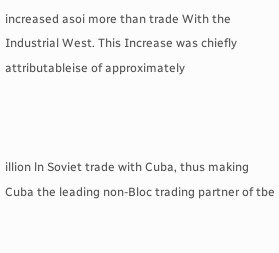increased asoi more than trade With the Industrial West. This Increase was chiefly attributableise of approximately



illion ln Soviet trade with Cuba, thus making Cuba the leading non-Bloc trading partner of tbe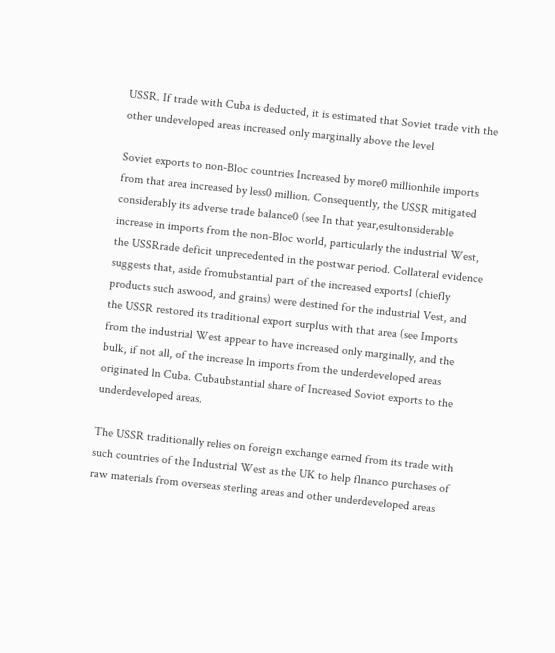USSR. If trade with Cuba is deducted, it is estimated that Soviet trade vith the other undeveloped areas increased only marginally above the level

Soviet exports to non-Bloc countries Increased by more0 millionhile imports from that area increased by less0 million. Consequently, the USSR mitigated considerably its adverse trade balance0 (see In that year,esultonsiderable increase in imports from the non-Bloc world, particularly the industrial West, the USSRrade deficit unprecedented in the postwar period. Collateral evidence suggests that, aside fromubstantial part of the increased exports1 (chiefly products such aswood, and grains) were destined for the industrial Vest, and the USSR restored its traditional export surplus with that area (see Imports from the industrial West appear to have increased only marginally, and the bulk, if not all, of the increase ln imports from the underdeveloped areas originated ln Cuba. Cubaubstantial share of Increased Soviot exports to the underdeveloped areas.

The USSR traditionally relies on foreign exchange earned from its trade with such countries of the Industrial West as the UK to help flnanco purchases of raw materials from overseas sterling areas and other underdeveloped areas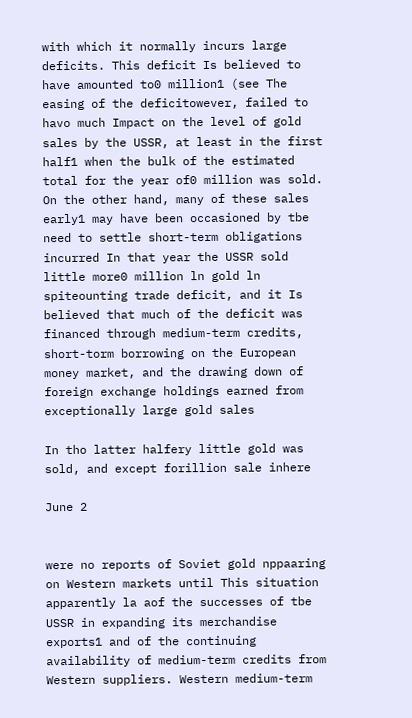with which it normally incurs large deficits. This deficit Is believed to have amounted to0 million1 (see The easing of the deficitowever, failed to havo much Impact on the level of gold sales by the USSR, at least in the first half1 when the bulk of the estimated total for the year of0 million was sold. On the other hand, many of these sales early1 may have been occasioned by tbe need to settle short-term obligations incurred In that year the USSR sold little more0 million ln gold ln spiteounting trade deficit, and it Is believed that much of the deficit was financed through medium-term credits, short-torm borrowing on the European money market, and the drawing down of foreign exchange holdings earned from exceptionally large gold sales

In tho latter halfery little gold was sold, and except forillion sale inhere

June 2


were no reports of Soviet gold nppaaring on Western markets until This situation apparently la aof the successes of tbe USSR in expanding its merchandise exports1 and of the continuing availability of medium-term credits from Western suppliers. Western medium-term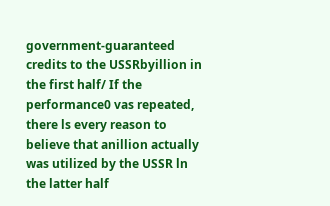government-guaranteed credits to the USSRbyillion in the first half/ If the performance0 vas repeated, there ls every reason to believe that anillion actually was utilized by the USSR ln the latter half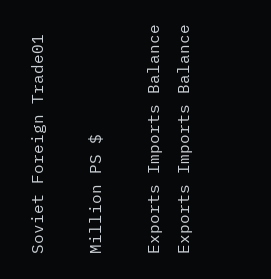Soviet Foreign Trade01

Million PS $

Exports Imports Balance Exports Imports Balance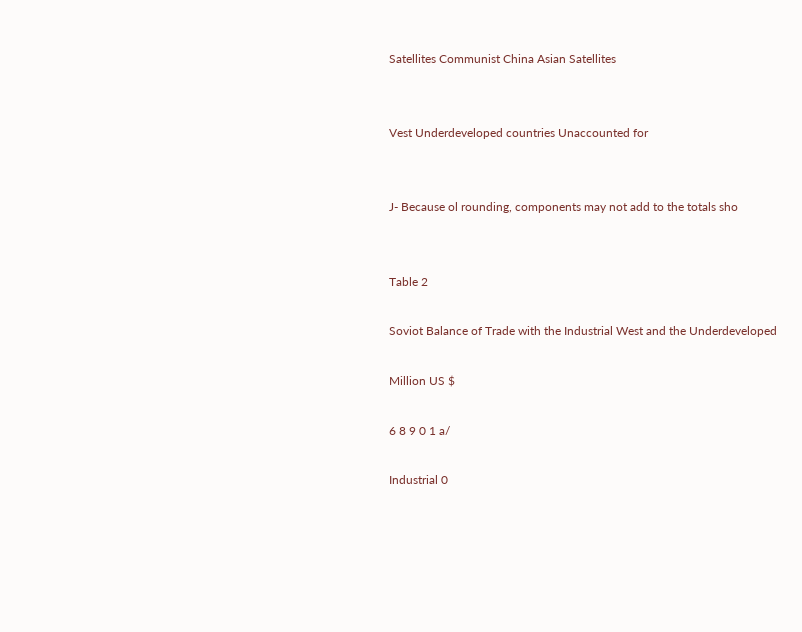Satellites Communist China Asian Satellites


Vest Underdeveloped countries Unaccounted for


J- Because ol rounding, components may not add to the totals sho


Table 2

Soviot Balance of Trade with the Industrial West and the Underdeveloped

Million US $

6 8 9 0 1 a/

Industrial 0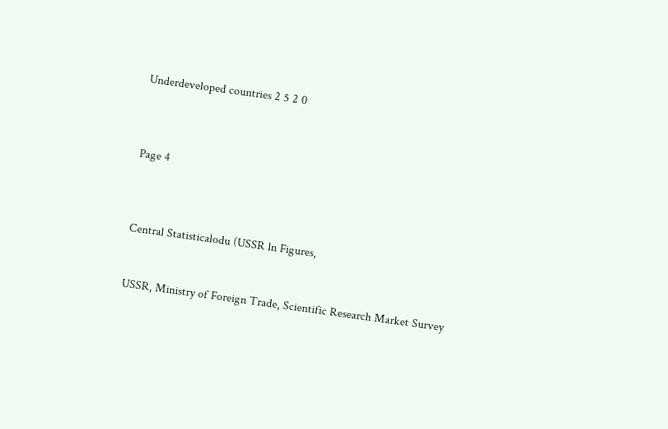Underdeveloped countries 2 5 2 0



Page 4



Central Statisticalodu (USSR ln Figures,


USSR, Ministry of Foreign Trade, Scientific Research Market Survey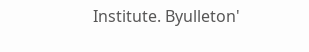Institute. Byulleton'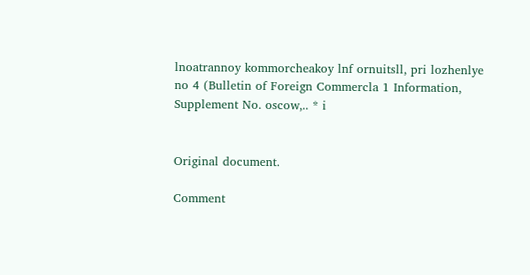lnoatrannoy kommorcheakoy lnf ornuitsll, pri lozhenlye no 4 (Bulletin of Foreign Commercla 1 Information, Supplement No. oscow,.. * i


Original document.

Comment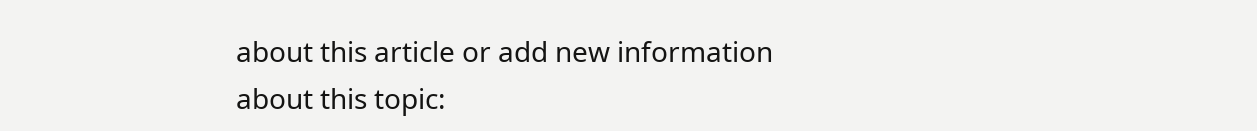about this article or add new information about this topic: